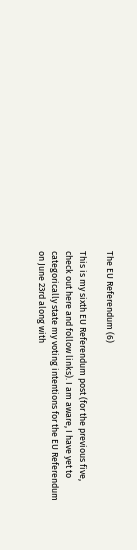The EU Referendum (6)

This is my sixth EU Referendum post (for the previous five, check out here and follow links). I am aware, I have yet to categorically state my voting intentions for the EU Referendum on June 23rd along with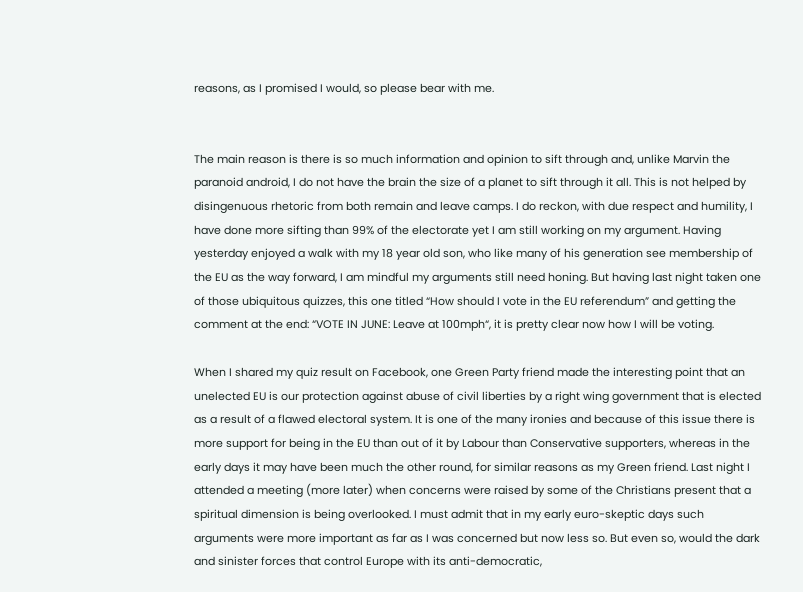reasons, as I promised I would, so please bear with me.


The main reason is there is so much information and opinion to sift through and, unlike Marvin the paranoid android, I do not have the brain the size of a planet to sift through it all. This is not helped by disingenuous rhetoric from both remain and leave camps. I do reckon, with due respect and humility, I have done more sifting than 99% of the electorate yet I am still working on my argument. Having yesterday enjoyed a walk with my 18 year old son, who like many of his generation see membership of the EU as the way forward, I am mindful my arguments still need honing. But having last night taken one of those ubiquitous quizzes, this one titled “How should I vote in the EU referendum” and getting the comment at the end: “VOTE IN JUNE: Leave at 100mph“, it is pretty clear now how I will be voting.

When I shared my quiz result on Facebook, one Green Party friend made the interesting point that an unelected EU is our protection against abuse of civil liberties by a right wing government that is elected as a result of a flawed electoral system. It is one of the many ironies and because of this issue there is more support for being in the EU than out of it by Labour than Conservative supporters, whereas in the early days it may have been much the other round, for similar reasons as my Green friend. Last night I attended a meeting (more later) when concerns were raised by some of the Christians present that a spiritual dimension is being overlooked. I must admit that in my early euro-skeptic days such arguments were more important as far as I was concerned but now less so. But even so, would the dark and sinister forces that control Europe with its anti-democratic,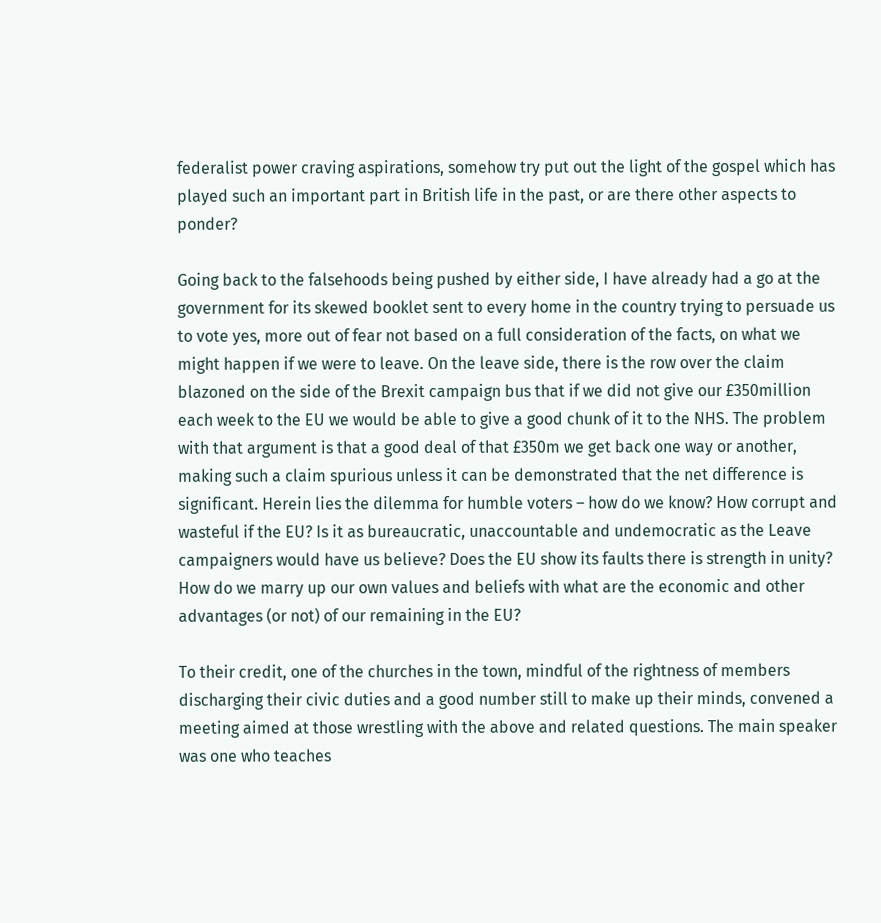federalist power craving aspirations, somehow try put out the light of the gospel which has played such an important part in British life in the past, or are there other aspects to ponder?

Going back to the falsehoods being pushed by either side, I have already had a go at the government for its skewed booklet sent to every home in the country trying to persuade us to vote yes, more out of fear not based on a full consideration of the facts, on what we might happen if we were to leave. On the leave side, there is the row over the claim blazoned on the side of the Brexit campaign bus that if we did not give our £350million each week to the EU we would be able to give a good chunk of it to the NHS. The problem with that argument is that a good deal of that £350m we get back one way or another, making such a claim spurious unless it can be demonstrated that the net difference is significant. Herein lies the dilemma for humble voters – how do we know? How corrupt and wasteful if the EU? Is it as bureaucratic, unaccountable and undemocratic as the Leave campaigners would have us believe? Does the EU show its faults there is strength in unity? How do we marry up our own values and beliefs with what are the economic and other advantages (or not) of our remaining in the EU?

To their credit, one of the churches in the town, mindful of the rightness of members discharging their civic duties and a good number still to make up their minds, convened a meeting aimed at those wrestling with the above and related questions. The main speaker was one who teaches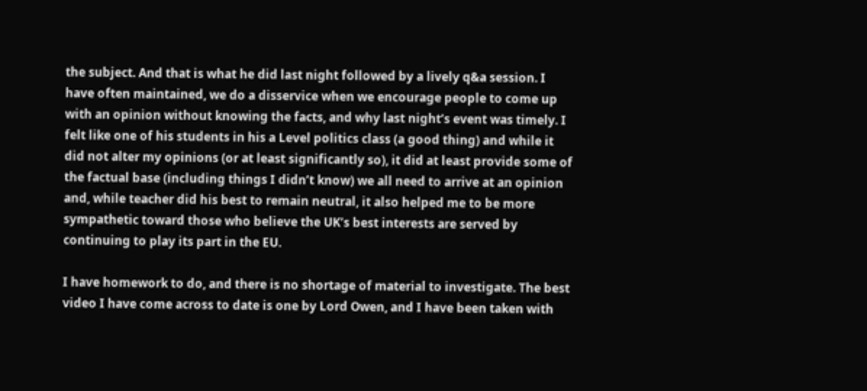the subject. And that is what he did last night followed by a lively q&a session. I have often maintained, we do a disservice when we encourage people to come up with an opinion without knowing the facts, and why last night’s event was timely. I felt like one of his students in his a Level politics class (a good thing) and while it did not alter my opinions (or at least significantly so), it did at least provide some of the factual base (including things I didn’t know) we all need to arrive at an opinion and, while teacher did his best to remain neutral, it also helped me to be more sympathetic toward those who believe the UK’s best interests are served by continuing to play its part in the EU.

I have homework to do, and there is no shortage of material to investigate. The best video I have come across to date is one by Lord Owen, and I have been taken with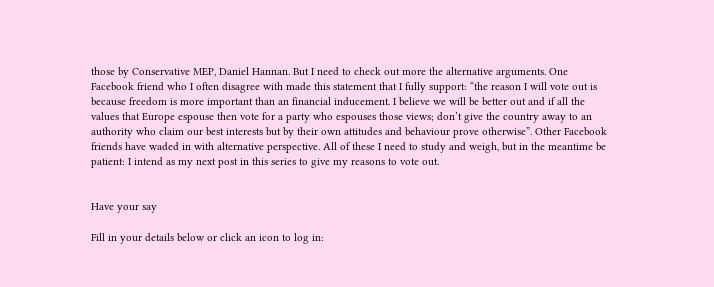those by Conservative MEP, Daniel Hannan. But I need to check out more the alternative arguments. One Facebook friend who I often disagree with made this statement that I fully support: “the reason I will vote out is because freedom is more important than an financial inducement. I believe we will be better out and if all the values that Europe espouse then vote for a party who espouses those views; don’t give the country away to an authority who claim our best interests but by their own attitudes and behaviour prove otherwise”. Other Facebook friends have waded in with alternative perspective. All of these I need to study and weigh, but in the meantime be patient: I intend as my next post in this series to give my reasons to vote out.


Have your say

Fill in your details below or click an icon to log in: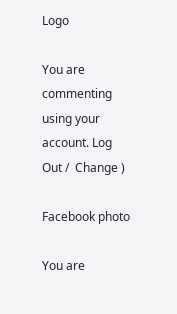Logo

You are commenting using your account. Log Out /  Change )

Facebook photo

You are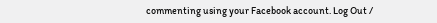commenting using your Facebook account. Log Out /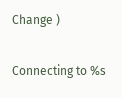Change )

Connecting to %s